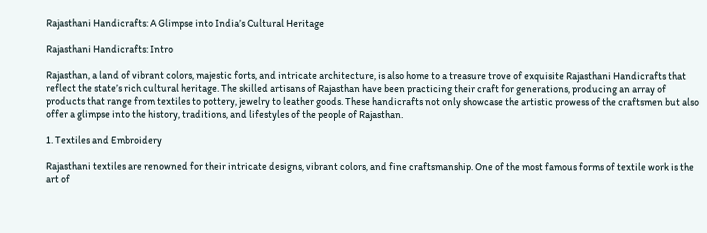Rajasthani Handicrafts: A Glimpse into India’s Cultural Heritage

Rajasthani Handicrafts: Intro

Rajasthan, a land of vibrant colors, majestic forts, and intricate architecture, is also home to a treasure trove of exquisite Rajasthani Handicrafts that reflect the state’s rich cultural heritage. The skilled artisans of Rajasthan have been practicing their craft for generations, producing an array of products that range from textiles to pottery, jewelry to leather goods. These handicrafts not only showcase the artistic prowess of the craftsmen but also offer a glimpse into the history, traditions, and lifestyles of the people of Rajasthan.

1. Textiles and Embroidery

Rajasthani textiles are renowned for their intricate designs, vibrant colors, and fine craftsmanship. One of the most famous forms of textile work is the art of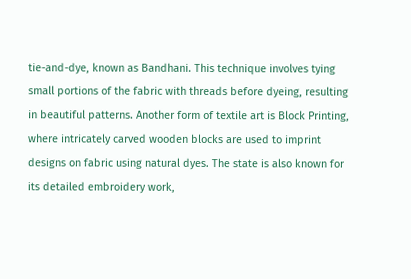tie-and-dye, known as Bandhani. This technique involves tying small portions of the fabric with threads before dyeing, resulting in beautiful patterns. Another form of textile art is Block Printing, where intricately carved wooden blocks are used to imprint designs on fabric using natural dyes. The state is also known for its detailed embroidery work,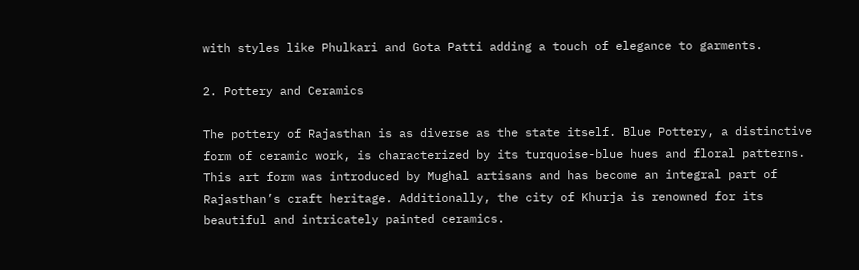with styles like Phulkari and Gota Patti adding a touch of elegance to garments.

2. Pottery and Ceramics

The pottery of Rajasthan is as diverse as the state itself. Blue Pottery, a distinctive form of ceramic work, is characterized by its turquoise-blue hues and floral patterns. This art form was introduced by Mughal artisans and has become an integral part of Rajasthan’s craft heritage. Additionally, the city of Khurja is renowned for its beautiful and intricately painted ceramics.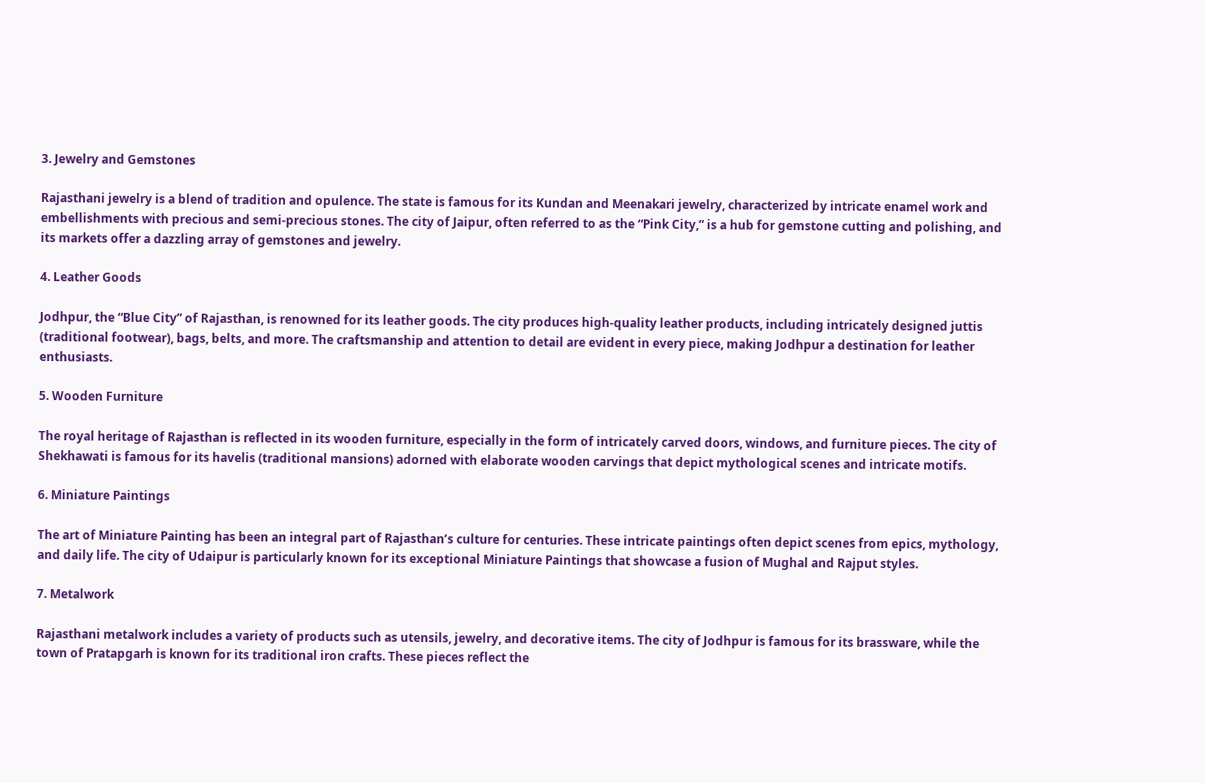3. Jewelry and Gemstones

Rajasthani jewelry is a blend of tradition and opulence. The state is famous for its Kundan and Meenakari jewelry, characterized by intricate enamel work and embellishments with precious and semi-precious stones. The city of Jaipur, often referred to as the “Pink City,” is a hub for gemstone cutting and polishing, and its markets offer a dazzling array of gemstones and jewelry.

4. Leather Goods

Jodhpur, the “Blue City” of Rajasthan, is renowned for its leather goods. The city produces high-quality leather products, including intricately designed juttis (traditional footwear), bags, belts, and more. The craftsmanship and attention to detail are evident in every piece, making Jodhpur a destination for leather enthusiasts.

5. Wooden Furniture

The royal heritage of Rajasthan is reflected in its wooden furniture, especially in the form of intricately carved doors, windows, and furniture pieces. The city of Shekhawati is famous for its havelis (traditional mansions) adorned with elaborate wooden carvings that depict mythological scenes and intricate motifs.

6. Miniature Paintings

The art of Miniature Painting has been an integral part of Rajasthan’s culture for centuries. These intricate paintings often depict scenes from epics, mythology, and daily life. The city of Udaipur is particularly known for its exceptional Miniature Paintings that showcase a fusion of Mughal and Rajput styles.

7. Metalwork

Rajasthani metalwork includes a variety of products such as utensils, jewelry, and decorative items. The city of Jodhpur is famous for its brassware, while the town of Pratapgarh is known for its traditional iron crafts. These pieces reflect the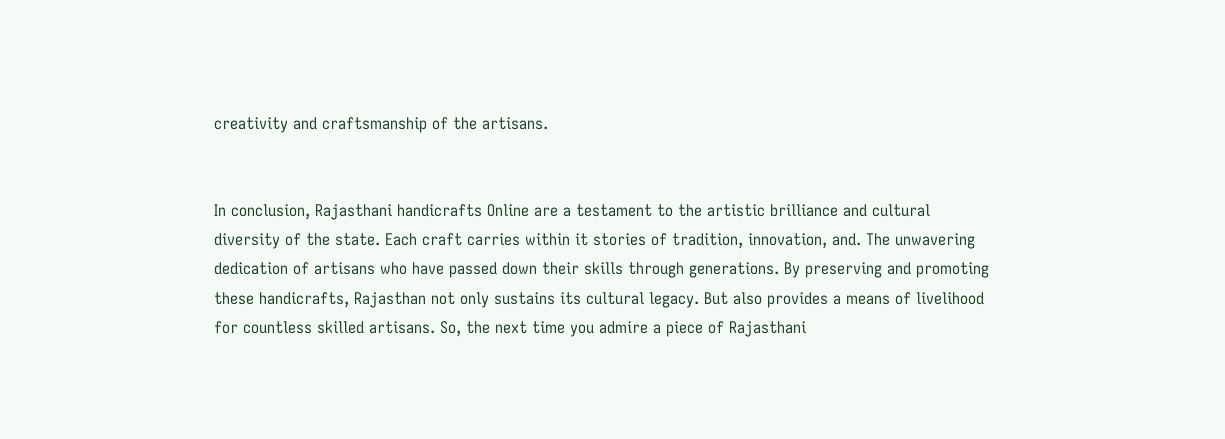creativity and craftsmanship of the artisans.


In conclusion, Rajasthani handicrafts Online are a testament to the artistic brilliance and cultural diversity of the state. Each craft carries within it stories of tradition, innovation, and. The unwavering dedication of artisans who have passed down their skills through generations. By preserving and promoting these handicrafts, Rajasthan not only sustains its cultural legacy. But also provides a means of livelihood for countless skilled artisans. So, the next time you admire a piece of Rajasthani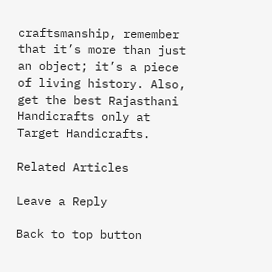craftsmanship, remember that it’s more than just an object; it’s a piece of living history. Also, get the best Rajasthani Handicrafts only at Target Handicrafts.

Related Articles

Leave a Reply

Back to top button